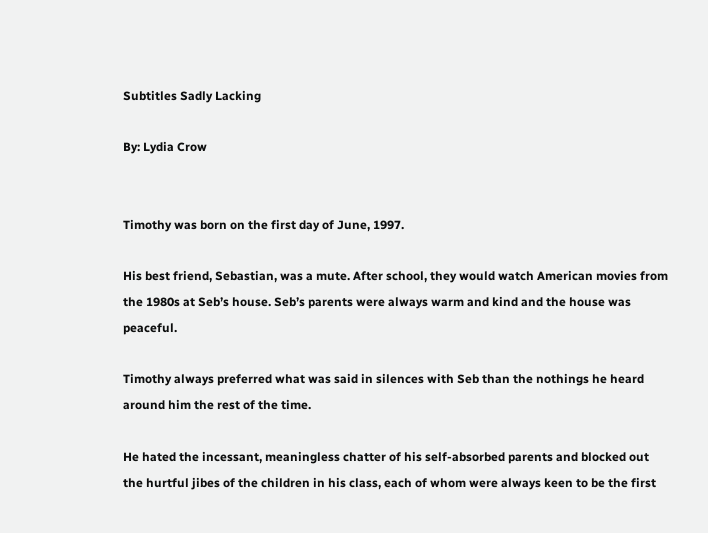Subtitles Sadly Lacking

By: Lydia Crow


Timothy was born on the first day of June, 1997.

His best friend, Sebastian, was a mute. After school, they would watch American movies from the 1980s at Seb’s house. Seb’s parents were always warm and kind and the house was peaceful.

Timothy always preferred what was said in silences with Seb than the nothings he heard around him the rest of the time.

He hated the incessant, meaningless chatter of his self-absorbed parents and blocked out the hurtful jibes of the children in his class, each of whom were always keen to be the first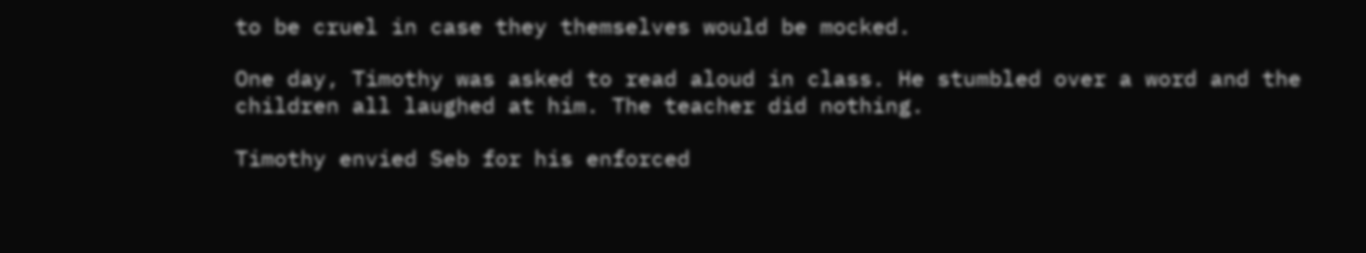to be cruel in case they themselves would be mocked.

One day, Timothy was asked to read aloud in class. He stumbled over a word and the children all laughed at him. The teacher did nothing.

Timothy envied Seb for his enforced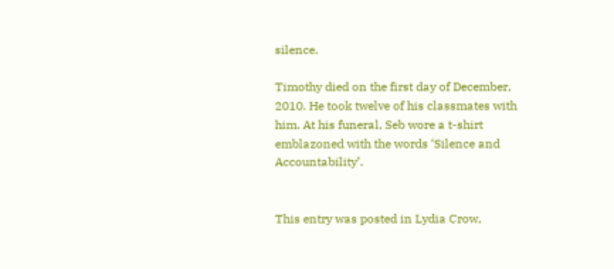silence.

Timothy died on the first day of December, 2010. He took twelve of his classmates with him. At his funeral, Seb wore a t-shirt emblazoned with the words ‘Silence and Accountability’.


This entry was posted in Lydia Crow,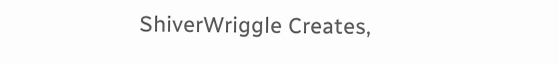ShiverWriggle Creates,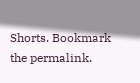Shorts. Bookmark the permalink.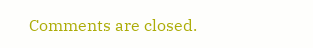Comments are closed.